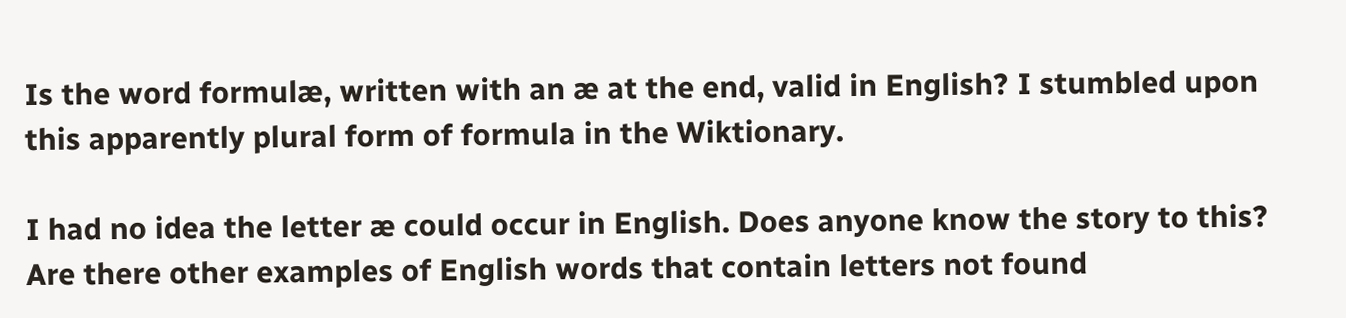Is the word formulæ, written with an æ at the end, valid in English? I stumbled upon this apparently plural form of formula in the Wiktionary.

I had no idea the letter æ could occur in English. Does anyone know the story to this? Are there other examples of English words that contain letters not found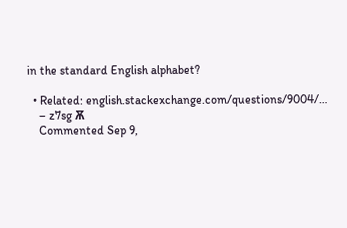in the standard English alphabet?

  • Related: english.stackexchange.com/questions/9004/…
    – z7sg Ѫ
    Commented Sep 9,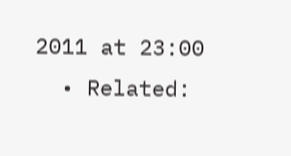2011 at 23:00
  • Related: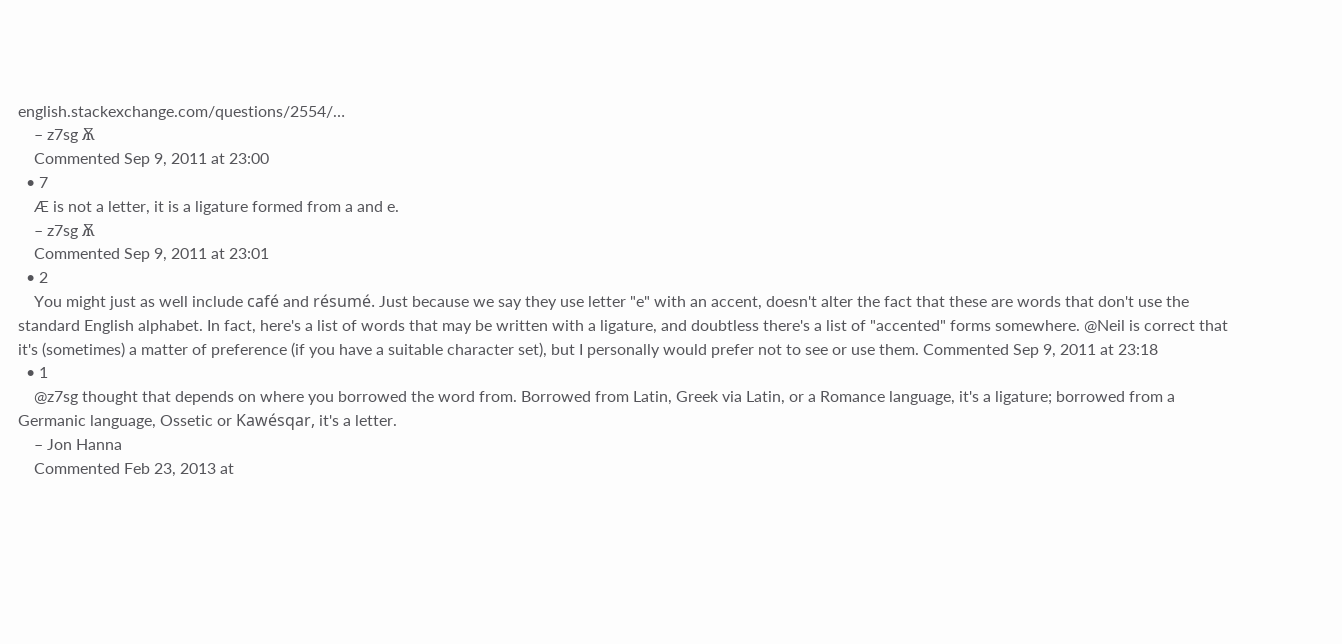english.stackexchange.com/questions/2554/…
    – z7sg Ѫ
    Commented Sep 9, 2011 at 23:00
  • 7
    Æ is not a letter, it is a ligature formed from a and e.
    – z7sg Ѫ
    Commented Sep 9, 2011 at 23:01
  • 2
    You might just as well include café and résumé. Just because we say they use letter "e" with an accent, doesn't alter the fact that these are words that don't use the standard English alphabet. In fact, here's a list of words that may be written with a ligature, and doubtless there's a list of "accented" forms somewhere. @Neil is correct that it's (sometimes) a matter of preference (if you have a suitable character set), but I personally would prefer not to see or use them. Commented Sep 9, 2011 at 23:18
  • 1
    @z7sg thought that depends on where you borrowed the word from. Borrowed from Latin, Greek via Latin, or a Romance language, it's a ligature; borrowed from a Germanic language, Ossetic or Kawésqar, it's a letter.
    – Jon Hanna
    Commented Feb 23, 2013 at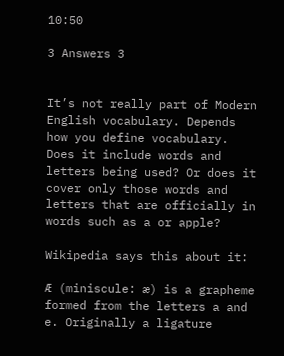10:50

3 Answers 3


It’s not really part of Modern English vocabulary. Depends how you define vocabulary. Does it include words and letters being used? Or does it cover only those words and letters that are officially in words such as a or apple?

Wikipedia says this about it:

Æ (miniscule: æ) is a grapheme formed from the letters a and e. Originally a ligature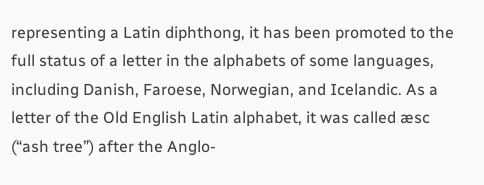representing a Latin diphthong, it has been promoted to the full status of a letter in the alphabets of some languages, including Danish, Faroese, Norwegian, and Icelandic. As a letter of the Old English Latin alphabet, it was called æsc (“ash tree”) after the Anglo-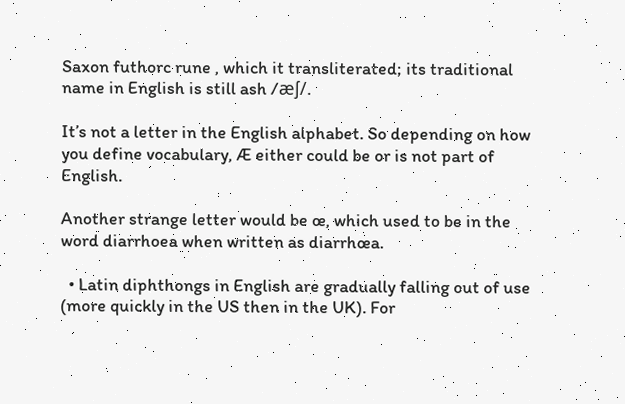Saxon futhorc rune , which it transliterated; its traditional name in English is still ash /æʃ/.

It’s not a letter in the English alphabet. So depending on how you define vocabulary, Æ either could be or is not part of English.

Another strange letter would be œ, which used to be in the word diarrhoea when written as diarrhœa.

  • Latin diphthongs in English are gradually falling out of use (more quickly in the US then in the UK). For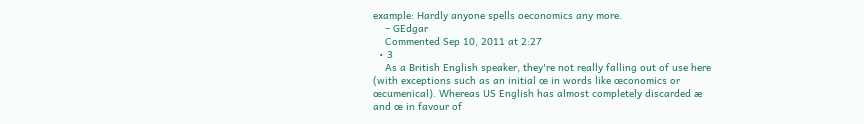example: Hardly anyone spells oeconomics any more.
    – GEdgar
    Commented Sep 10, 2011 at 2:27
  • 3
    As a British English speaker, they're not really falling out of use here (with exceptions such as an initial œ in words like œconomics or œcumenical). Whereas US English has almost completely discarded æ and œ in favour of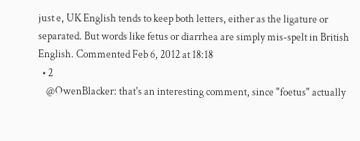just e, UK English tends to keep both letters, either as the ligature or separated. But words like fetus or diarrhea are simply mis-spelt in British English. Commented Feb 6, 2012 at 18:18
  • 2
    @OwenBlacker: that's an interesting comment, since "foetus" actually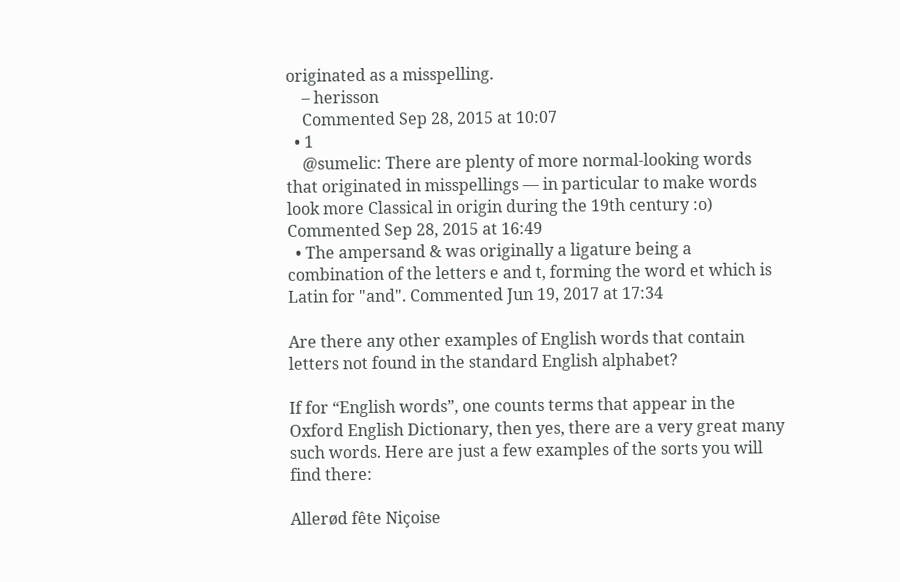originated as a misspelling.
    – herisson
    Commented Sep 28, 2015 at 10:07
  • 1
    @sumelic: There are plenty of more normal-looking words that originated in misspellings — in particular to make words look more Classical in origin during the 19th century :o) Commented Sep 28, 2015 at 16:49
  • The ampersand & was originally a ligature being a combination of the letters e and t, forming the word et which is Latin for "and". Commented Jun 19, 2017 at 17:34

Are there any other examples of English words that contain letters not found in the standard English alphabet?

If for “English words”, one counts terms that appear in the Oxford English Dictionary, then yes, there are a very great many such words. Here are just a few examples of the sorts you will find there:

Allerød fête Niçoise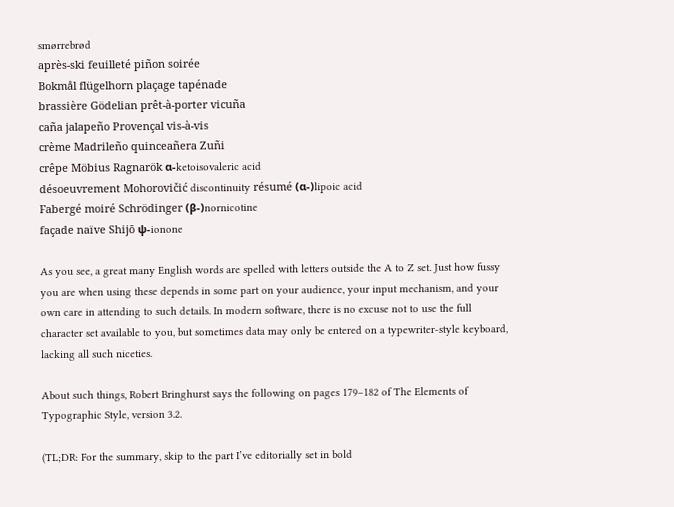smørrebrød
après-ski feuilleté piñon soirée
Bokmål flügelhorn plaçage tapénade
brassière Gödelian prêt-à-porter vicuña
caña jalapeño Provençal vis-à-vis
crème Madrileño quinceañera Zuñi
crêpe Möbius Ragnarök α-ketoisovaleric acid
désoeuvrement Mohorovičić discontinuity résumé (α-)lipoic acid
Fabergé moiré Schrödinger (β-)nornicotine
façade naïve Shijō ψ-ionone

As you see, a great many English words are spelled with letters outside the A to Z set. Just how fussy you are when using these depends in some part on your audience, your input mechanism, and your own care in attending to such details. In modern software, there is no excuse not to use the full character set available to you, but sometimes data may only be entered on a typewriter-style keyboard, lacking all such niceties.

About such things, Robert Bringhurst says the following on pages 179–182 of The Elements of Typographic Style, version 3.2.

(TL;DR: For the summary, skip to the part I’ve editorially set in bold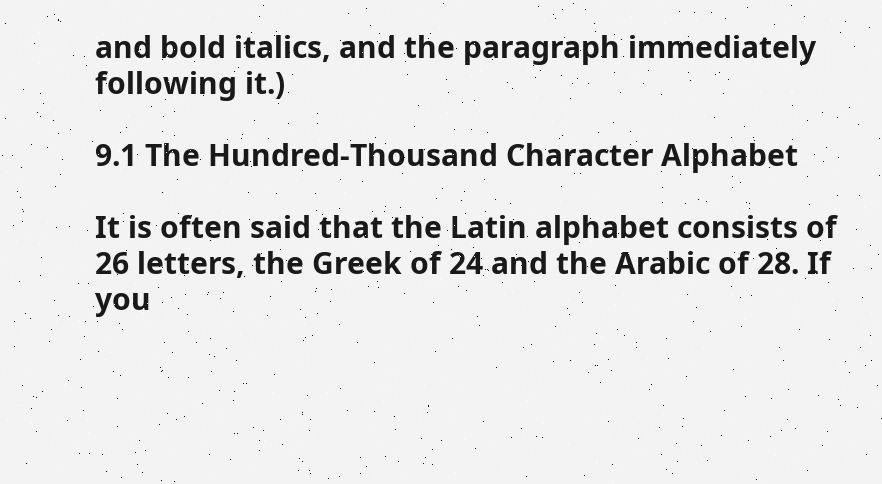and bold italics, and the paragraph immediately following it.)

9.1 The Hundred‐Thousand Character Alphabet

It is often said that the Latin alphabet consists of 26 letters, the Greek of 24 and the Arabic of 28. If you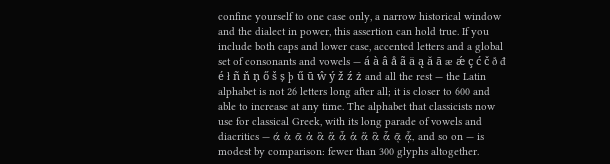confine yourself to one case only, a narrow historical window and the dialect in power, this assertion can hold true. If you include both caps and lower case, accented letters and a global set of consonants and vowels — á à â å ã ä ą ă ā æ ǽ ç ć č ð đ é ł ñ ň ņ ő š ș þ ű ū ŵ ý ž ź ż and all the rest — the Latin alphabet is not 26 letters long after all; it is closer to 600 and able to increase at any time. The alphabet that classicists now use for classical Greek, with its long parade of vowels and diacritics — ά ὰ ᾶ ἀ ἃ ἅ ἆ ἁ ἅ ἃ ἇ ᾷ ᾇ, and so on — is modest by comparison: fewer than 300 glyphs altogether.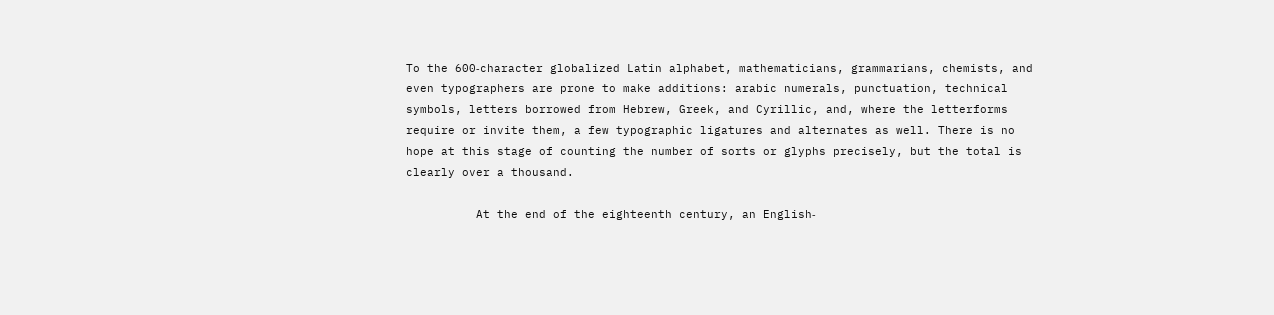To the 600‐character globalized Latin alphabet, mathematicians, grammarians, chemists, and even typographers are prone to make additions: arabic numerals, punctuation, technical symbols, letters borrowed from Hebrew, Greek, and Cyrillic, and, where the letterforms require or invite them, a few typographic ligatures and alternates as well. There is no hope at this stage of counting the number of sorts or glyphs precisely, but the total is clearly over a thousand.

          At the end of the eighteenth century, an English‐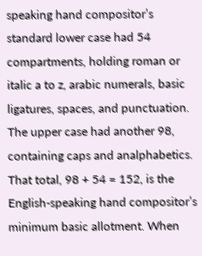speaking hand compositor’s standard lower case had 54 compartments, holding roman or italic a to z, arabic numerals, basic ligatures, spaces, and punctuation. The upper case had another 98, containing caps and analphabetics. That total, 98 + 54 = 152, is the English‐speaking hand compositor’s minimum basic allotment. When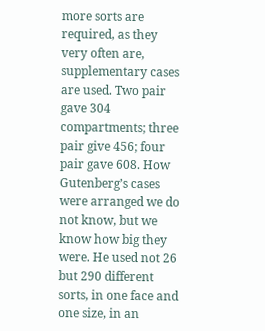more sorts are required, as they very often are, supplementary cases are used. Two pair gave 304 compartments; three pair give 456; four pair gave 608. How Gutenberg’s cases were arranged we do not know, but we know how big they were. He used not 26 but 290 different sorts, in one face and one size, in an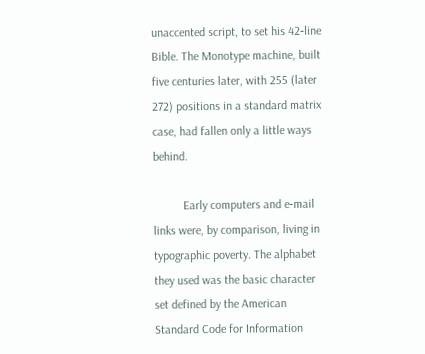unaccented script, to set his 42‐line Bible. The Monotype machine, built five centuries later, with 255 (later 272) positions in a standard matrix case, had fallen only a little ways behind.

          Early computers and e‐mail links were, by comparison, living in typographic poverty. The alphabet they used was the basic character set defined by the American Standard Code for Information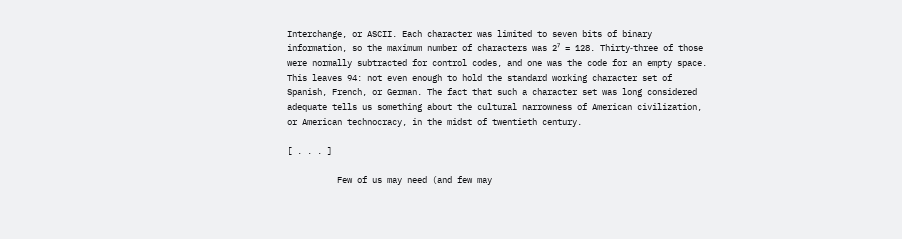Interchange, or ASCII. Each character was limited to seven bits of binary information, so the maximum number of characters was 2⁷ = 128. Thirty‐three of those were normally subtracted for control codes, and one was the code for an empty space. This leaves 94: not even enough to hold the standard working character set of Spanish, French, or German. The fact that such a character set was long considered adequate tells us something about the cultural narrowness of American civilization, or American technocracy, in the midst of twentieth century.

[ . . . ]

          Few of us may need (and few may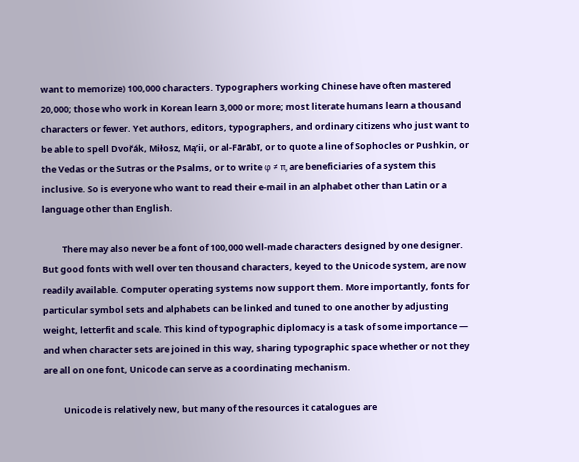want to memorize) 100,000 characters. Typographers working Chinese have often mastered 20,000; those who work in Korean learn 3,000 or more; most literate humans learn a thousand characters or fewer. Yet authors, editors, typographers, and ordinary citizens who just want to be able to spell Dvořák, Miłosz, Mą’ii, or al‐Fārābī, or to quote a line of Sophocles or Pushkin, or the Vedas or the Sutras or the Psalms, or to write φ ≠ π, are beneficiaries of a system this inclusive. So is everyone who want to read their e‐mail in an alphabet other than Latin or a language other than English.

          There may also never be a font of 100,000 well‐made characters designed by one designer. But good fonts with well over ten thousand characters, keyed to the Unicode system, are now readily available. Computer operating systems now support them. More importantly, fonts for particular symbol sets and alphabets can be linked and tuned to one another by adjusting weight, letterfit and scale. This kind of typographic diplomacy is a task of some importance — and when character sets are joined in this way, sharing typographic space whether or not they are all on one font, Unicode can serve as a coordinating mechanism.

          Unicode is relatively new, but many of the resources it catalogues are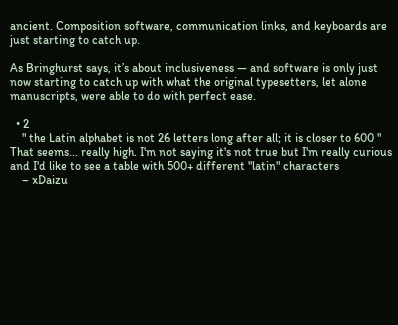ancient. Composition software, communication links, and keyboards are just starting to catch up.

As Bringhurst says, it’s about inclusiveness — and software is only just now starting to catch up with what the original typesetters, let alone manuscripts, were able to do with perfect ease.

  • 2
    " the Latin alphabet is not 26 letters long after all; it is closer to 600 " That seems... really high. I'm not saying it's not true but I'm really curious and I'd like to see a table with 500+ different "latin" characters
    – xDaizu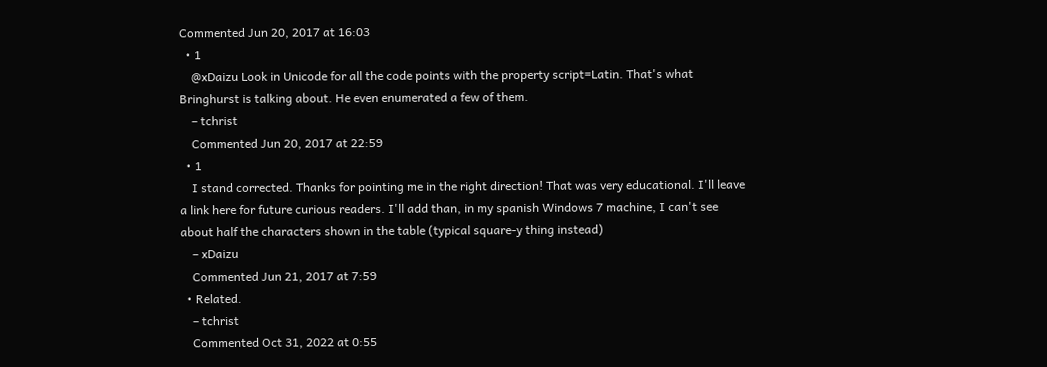Commented Jun 20, 2017 at 16:03
  • 1
    @xDaizu Look in Unicode for all the code points with the property script=Latin. That's what Bringhurst is talking about. He even enumerated a few of them.
    – tchrist
    Commented Jun 20, 2017 at 22:59
  • 1
    I stand corrected. Thanks for pointing me in the right direction! That was very educational. I'll leave a link here for future curious readers. I'll add than, in my spanish Windows 7 machine, I can't see about half the characters shown in the table (typical square-y thing instead)
    – xDaizu
    Commented Jun 21, 2017 at 7:59
  • Related.
    – tchrist
    Commented Oct 31, 2022 at 0:55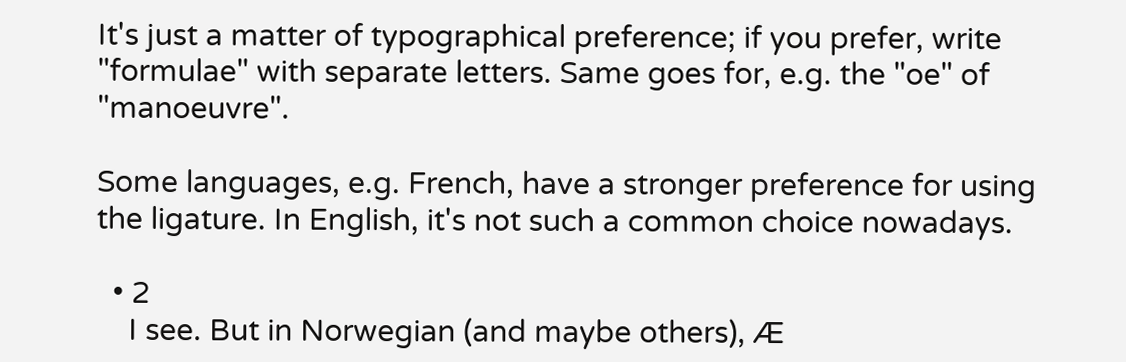It's just a matter of typographical preference; if you prefer, write "formulae" with separate letters. Same goes for, e.g. the "oe" of "manoeuvre".

Some languages, e.g. French, have a stronger preference for using the ligature. In English, it's not such a common choice nowadays.

  • 2
    I see. But in Norwegian (and maybe others), Æ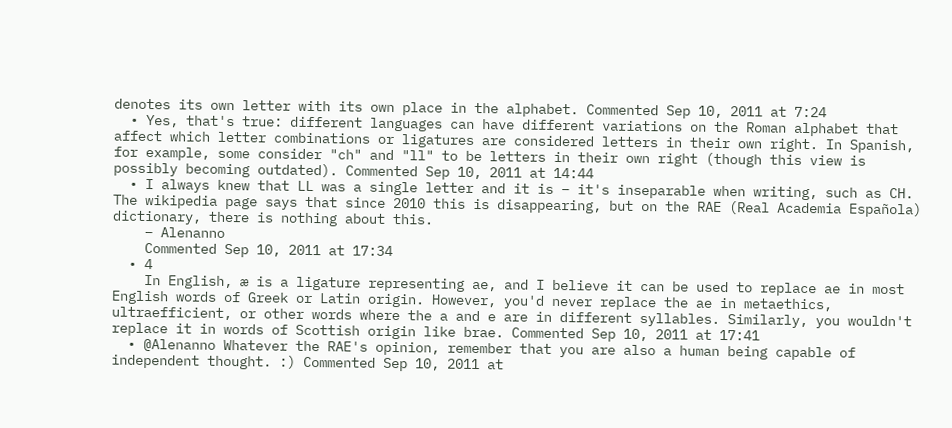denotes its own letter with its own place in the alphabet. Commented Sep 10, 2011 at 7:24
  • Yes, that's true: different languages can have different variations on the Roman alphabet that affect which letter combinations or ligatures are considered letters in their own right. In Spanish, for example, some consider "ch" and "ll" to be letters in their own right (though this view is possibly becoming outdated). Commented Sep 10, 2011 at 14:44
  • I always knew that LL was a single letter and it is – it's inseparable when writing, such as CH. The wikipedia page says that since 2010 this is disappearing, but on the RAE (Real Academia Española) dictionary, there is nothing about this.
    – Alenanno
    Commented Sep 10, 2011 at 17:34
  • 4
    In English, æ is a ligature representing ae, and I believe it can be used to replace ae in most English words of Greek or Latin origin. However, you'd never replace the ae in metaethics, ultraefficient, or other words where the a and e are in different syllables. Similarly, you wouldn't replace it in words of Scottish origin like brae. Commented Sep 10, 2011 at 17:41
  • @Alenanno Whatever the RAE's opinion, remember that you are also a human being capable of independent thought. :) Commented Sep 10, 2011 at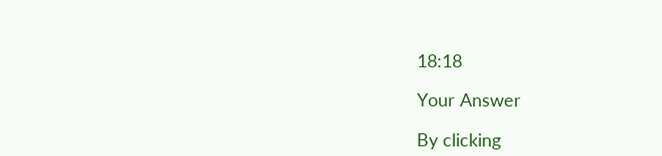18:18

Your Answer

By clicking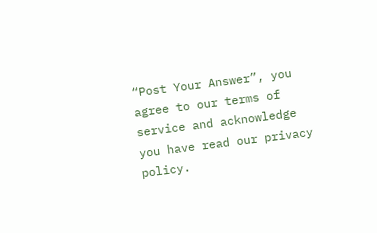“Post Your Answer”, you agree to our terms of service and acknowledge you have read our privacy policy.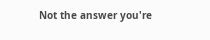Not the answer you're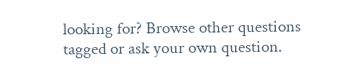looking for? Browse other questions tagged or ask your own question.